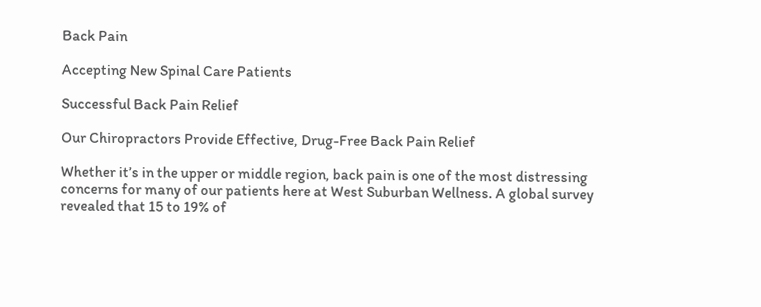Back Pain

Accepting New Spinal Care Patients

Successful Back Pain Relief

Our Chiropractors Provide Effective, Drug-Free Back Pain Relief

Whether it’s in the upper or middle region, back pain is one of the most distressing concerns for many of our patients here at West Suburban Wellness. A global survey revealed that 15 to 19% of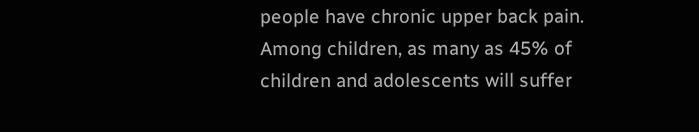people have chronic upper back pain. Among children, as many as 45% of children and adolescents will suffer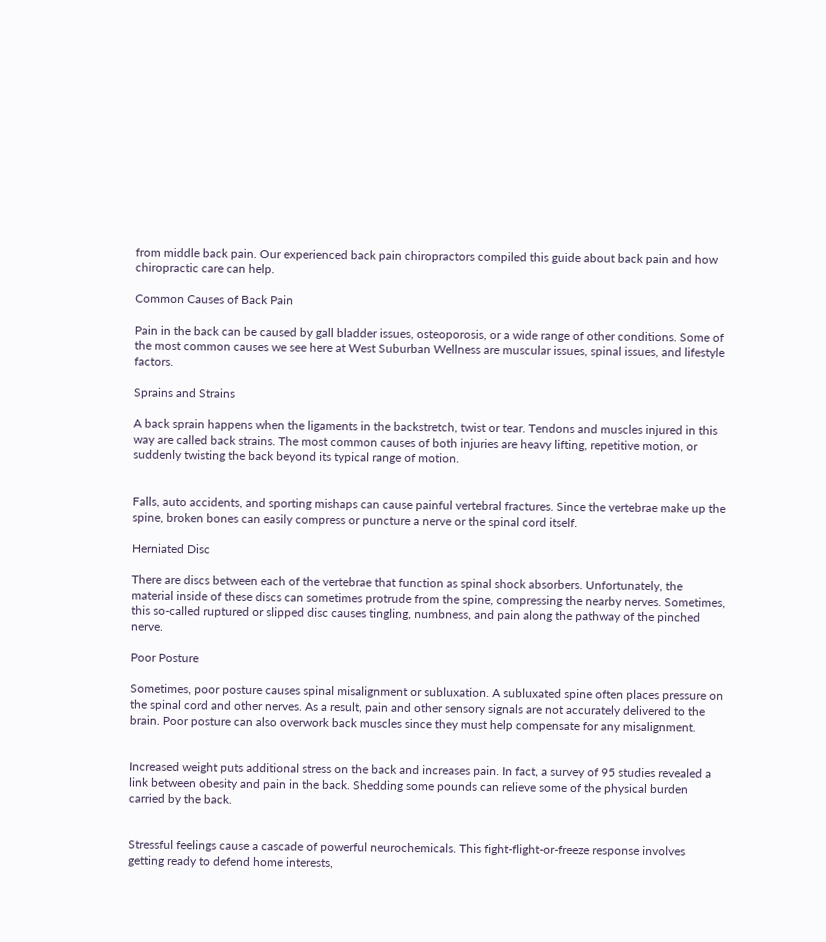from middle back pain. Our experienced back pain chiropractors compiled this guide about back pain and how chiropractic care can help.

Common Causes of Back Pain

Pain in the back can be caused by gall bladder issues, osteoporosis, or a wide range of other conditions. Some of the most common causes we see here at West Suburban Wellness are muscular issues, spinal issues, and lifestyle factors.

Sprains and Strains

A back sprain happens when the ligaments in the backstretch, twist or tear. Tendons and muscles injured in this way are called back strains. The most common causes of both injuries are heavy lifting, repetitive motion, or suddenly twisting the back beyond its typical range of motion.


Falls, auto accidents, and sporting mishaps can cause painful vertebral fractures. Since the vertebrae make up the spine, broken bones can easily compress or puncture a nerve or the spinal cord itself.

Herniated Disc

There are discs between each of the vertebrae that function as spinal shock absorbers. Unfortunately, the material inside of these discs can sometimes protrude from the spine, compressing the nearby nerves. Sometimes, this so-called ruptured or slipped disc causes tingling, numbness, and pain along the pathway of the pinched nerve.

Poor Posture

Sometimes, poor posture causes spinal misalignment or subluxation. A subluxated spine often places pressure on the spinal cord and other nerves. As a result, pain and other sensory signals are not accurately delivered to the brain. Poor posture can also overwork back muscles since they must help compensate for any misalignment.


Increased weight puts additional stress on the back and increases pain. In fact, a survey of 95 studies revealed a link between obesity and pain in the back. Shedding some pounds can relieve some of the physical burden carried by the back.


Stressful feelings cause a cascade of powerful neurochemicals. This fight-flight-or-freeze response involves getting ready to defend home interests,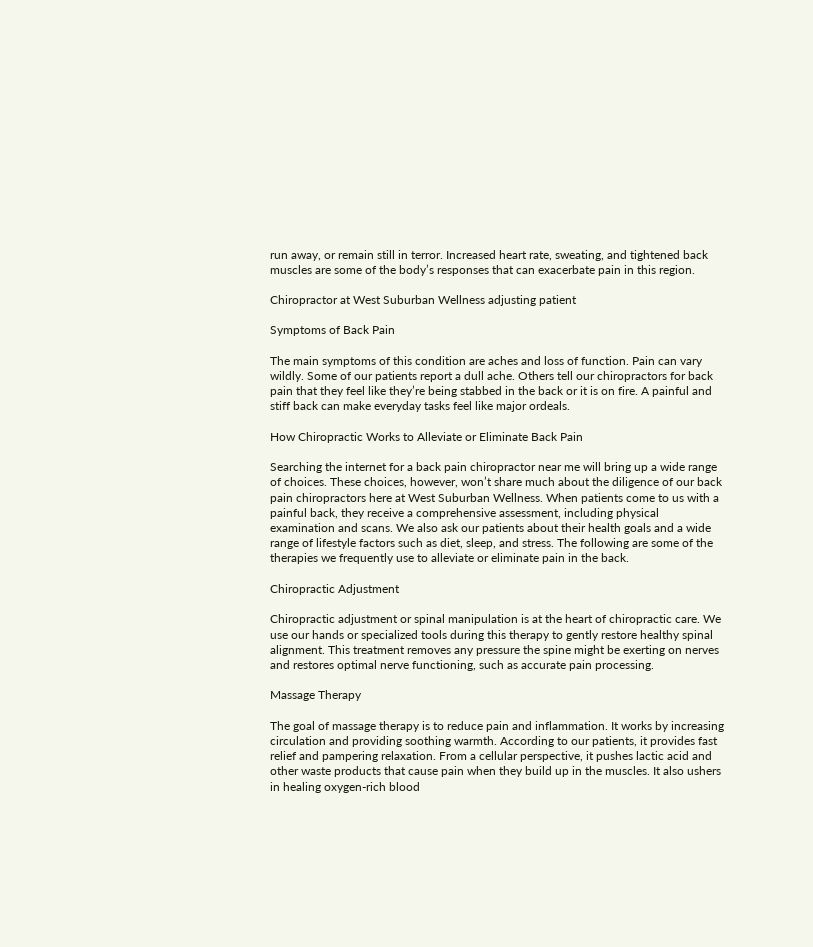run away, or remain still in terror. Increased heart rate, sweating, and tightened back muscles are some of the body’s responses that can exacerbate pain in this region.

Chiropractor at West Suburban Wellness adjusting patient

Symptoms of Back Pain

The main symptoms of this condition are aches and loss of function. Pain can vary wildly. Some of our patients report a dull ache. Others tell our chiropractors for back pain that they feel like they’re being stabbed in the back or it is on fire. A painful and stiff back can make everyday tasks feel like major ordeals.

How Chiropractic Works to Alleviate or Eliminate Back Pain

Searching the internet for a back pain chiropractor near me will bring up a wide range of choices. These choices, however, won’t share much about the diligence of our back pain chiropractors here at West Suburban Wellness. When patients come to us with a painful back, they receive a comprehensive assessment, including physical examination and scans. We also ask our patients about their health goals and a wide range of lifestyle factors such as diet, sleep, and stress. The following are some of the therapies we frequently use to alleviate or eliminate pain in the back.

Chiropractic Adjustment

Chiropractic adjustment or spinal manipulation is at the heart of chiropractic care. We use our hands or specialized tools during this therapy to gently restore healthy spinal alignment. This treatment removes any pressure the spine might be exerting on nerves and restores optimal nerve functioning, such as accurate pain processing.

Massage Therapy

The goal of massage therapy is to reduce pain and inflammation. It works by increasing circulation and providing soothing warmth. According to our patients, it provides fast relief and pampering relaxation. From a cellular perspective, it pushes lactic acid and other waste products that cause pain when they build up in the muscles. It also ushers in healing oxygen-rich blood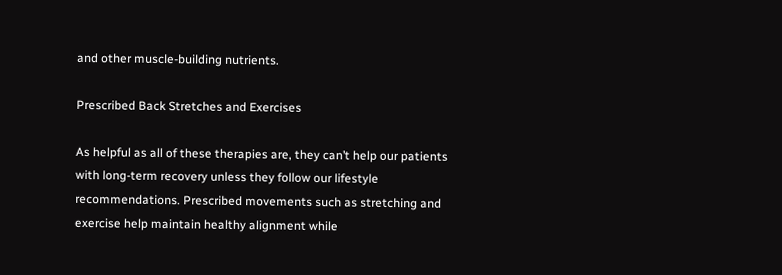and other muscle-building nutrients.

Prescribed Back Stretches and Exercises

As helpful as all of these therapies are, they can’t help our patients with long-term recovery unless they follow our lifestyle recommendations. Prescribed movements such as stretching and exercise help maintain healthy alignment while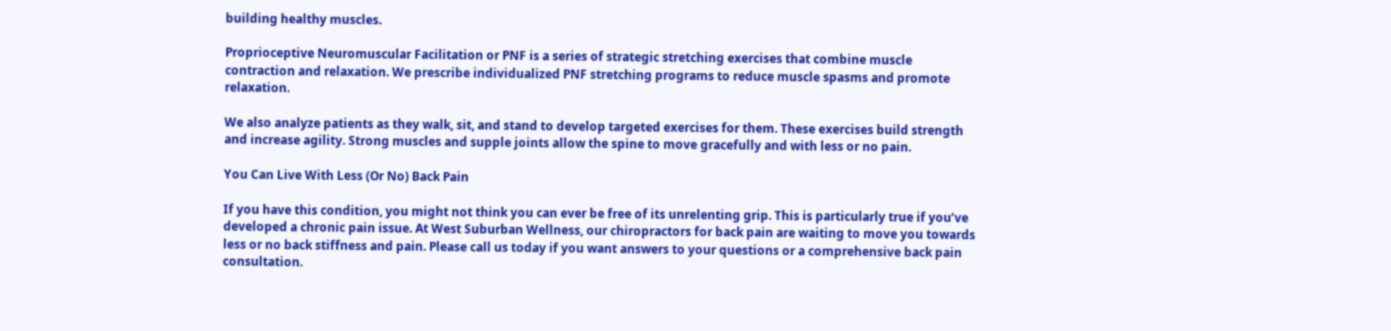building healthy muscles.

Proprioceptive Neuromuscular Facilitation or PNF is a series of strategic stretching exercises that combine muscle contraction and relaxation. We prescribe individualized PNF stretching programs to reduce muscle spasms and promote relaxation.

We also analyze patients as they walk, sit, and stand to develop targeted exercises for them. These exercises build strength and increase agility. Strong muscles and supple joints allow the spine to move gracefully and with less or no pain.

You Can Live With Less (Or No) Back Pain

If you have this condition, you might not think you can ever be free of its unrelenting grip. This is particularly true if you’ve developed a chronic pain issue. At West Suburban Wellness, our chiropractors for back pain are waiting to move you towards less or no back stiffness and pain. Please call us today if you want answers to your questions or a comprehensive back pain consultation.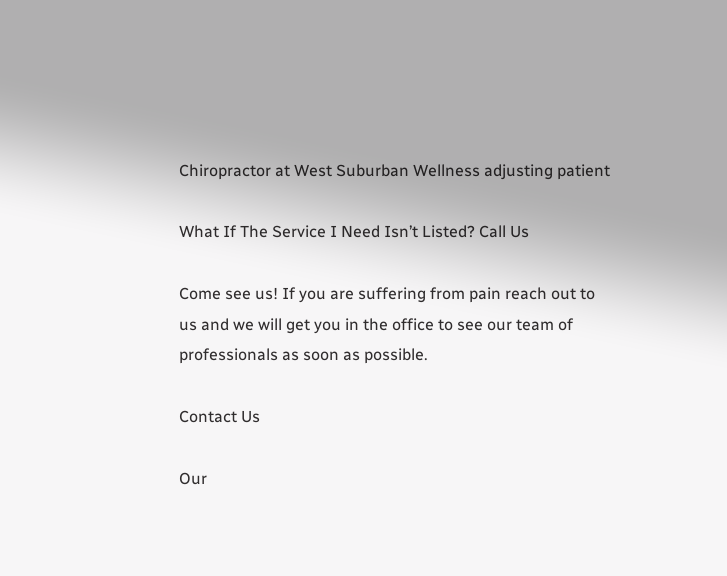Chiropractor at West Suburban Wellness adjusting patient

What If The Service I Need Isn’t Listed? Call Us

Come see us! If you are suffering from pain reach out to us and we will get you in the office to see our team of professionals as soon as possible.

Contact Us

Our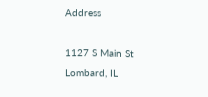Address

1127 S Main St
Lombard, IL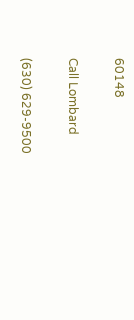60148

Call Lombard

(630) 629-9500